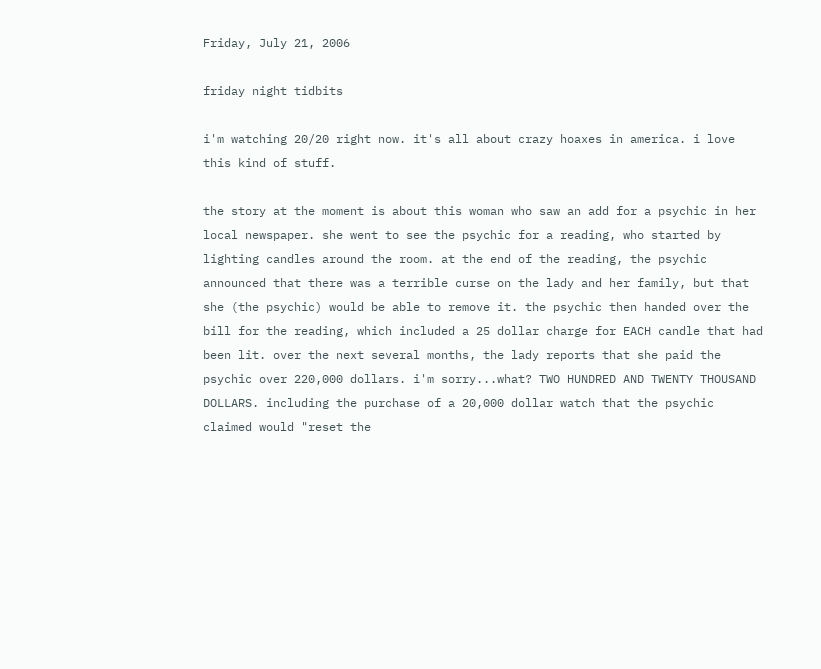Friday, July 21, 2006

friday night tidbits

i'm watching 20/20 right now. it's all about crazy hoaxes in america. i love this kind of stuff.

the story at the moment is about this woman who saw an add for a psychic in her local newspaper. she went to see the psychic for a reading, who started by lighting candles around the room. at the end of the reading, the psychic announced that there was a terrible curse on the lady and her family, but that she (the psychic) would be able to remove it. the psychic then handed over the bill for the reading, which included a 25 dollar charge for EACH candle that had been lit. over the next several months, the lady reports that she paid the psychic over 220,000 dollars. i'm sorry...what? TWO HUNDRED AND TWENTY THOUSAND DOLLARS. including the purchase of a 20,000 dollar watch that the psychic claimed would "reset the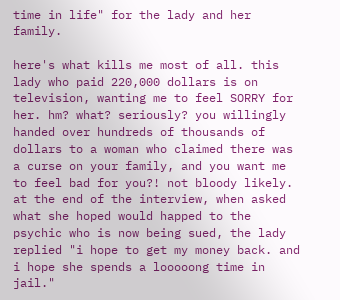time in life" for the lady and her family.

here's what kills me most of all. this lady who paid 220,000 dollars is on television, wanting me to feel SORRY for her. hm? what? seriously? you willingly handed over hundreds of thousands of dollars to a woman who claimed there was a curse on your family, and you want me to feel bad for you?! not bloody likely. at the end of the interview, when asked what she hoped would happed to the psychic who is now being sued, the lady replied "i hope to get my money back. and i hope she spends a looooong time in jail."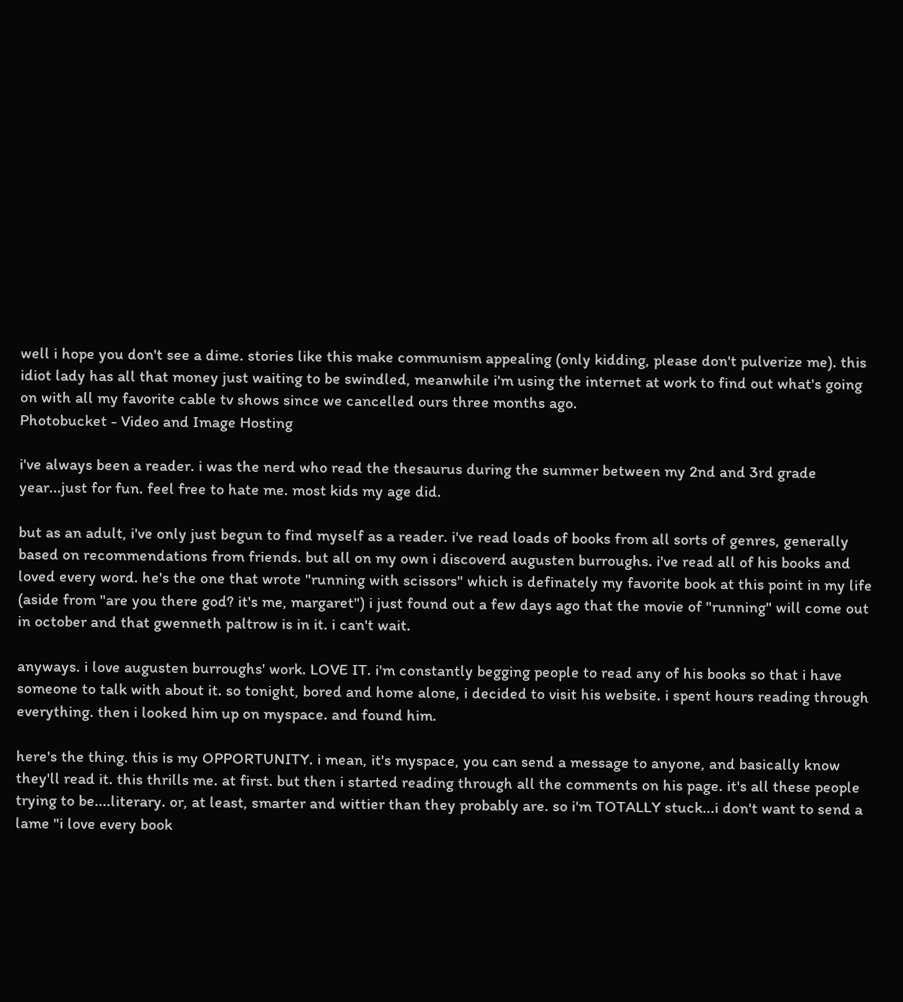well i hope you don't see a dime. stories like this make communism appealing (only kidding, please don't pulverize me). this idiot lady has all that money just waiting to be swindled, meanwhile i'm using the internet at work to find out what's going on with all my favorite cable tv shows since we cancelled ours three months ago.
Photobucket - Video and Image Hosting

i've always been a reader. i was the nerd who read the thesaurus during the summer between my 2nd and 3rd grade year...just for fun. feel free to hate me. most kids my age did.

but as an adult, i've only just begun to find myself as a reader. i've read loads of books from all sorts of genres, generally based on recommendations from friends. but all on my own i discoverd augusten burroughs. i've read all of his books and loved every word. he's the one that wrote "running with scissors" which is definately my favorite book at this point in my life (aside from "are you there god? it's me, margaret") i just found out a few days ago that the movie of "running" will come out in october and that gwenneth paltrow is in it. i can't wait.

anyways. i love augusten burroughs' work. LOVE IT. i'm constantly begging people to read any of his books so that i have someone to talk with about it. so tonight, bored and home alone, i decided to visit his website. i spent hours reading through everything. then i looked him up on myspace. and found him.

here's the thing. this is my OPPORTUNITY. i mean, it's myspace, you can send a message to anyone, and basically know they'll read it. this thrills me. at first. but then i started reading through all the comments on his page. it's all these people trying to be....literary. or, at least, smarter and wittier than they probably are. so i'm TOTALLY stuck...i don't want to send a lame "i love every book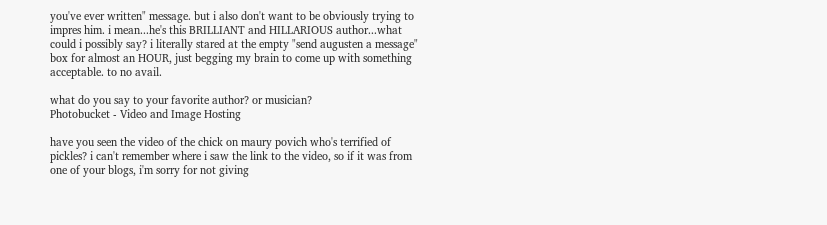you've ever written" message. but i also don't want to be obviously trying to impres him. i mean...he's this BRILLIANT and HILLARIOUS author...what could i possibly say? i literally stared at the empty "send augusten a message" box for almost an HOUR, just begging my brain to come up with something acceptable. to no avail.

what do you say to your favorite author? or musician?
Photobucket - Video and Image Hosting

have you seen the video of the chick on maury povich who's terrified of pickles? i can't remember where i saw the link to the video, so if it was from one of your blogs, i'm sorry for not giving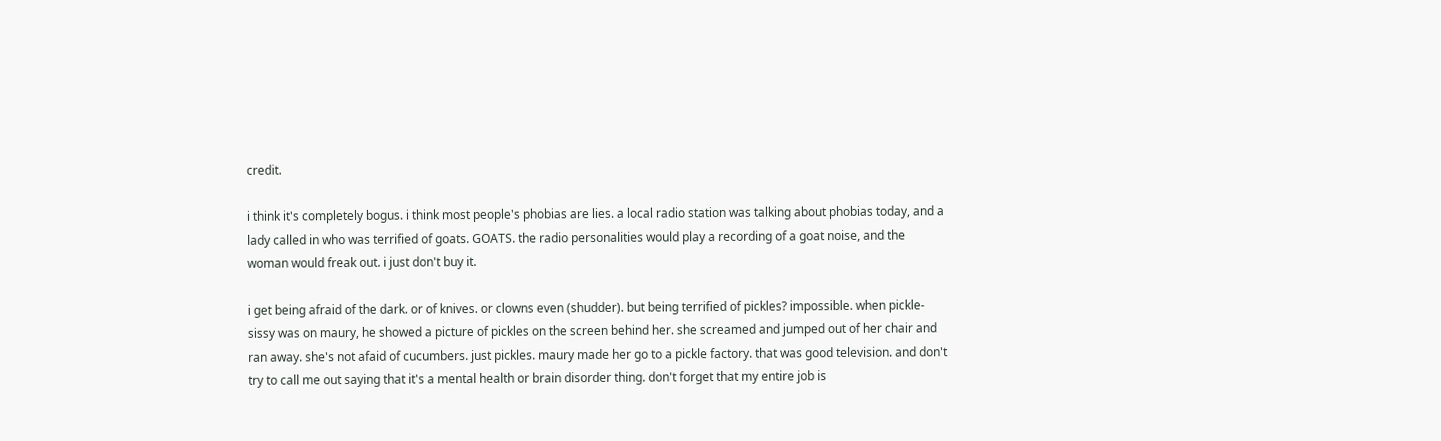credit.

i think it's completely bogus. i think most people's phobias are lies. a local radio station was talking about phobias today, and a lady called in who was terrified of goats. GOATS. the radio personalities would play a recording of a goat noise, and the woman would freak out. i just don't buy it.

i get being afraid of the dark. or of knives. or clowns even (shudder). but being terrified of pickles? impossible. when pickle-sissy was on maury, he showed a picture of pickles on the screen behind her. she screamed and jumped out of her chair and ran away. she's not afaid of cucumbers. just pickles. maury made her go to a pickle factory. that was good television. and don't try to call me out saying that it's a mental health or brain disorder thing. don't forget that my entire job is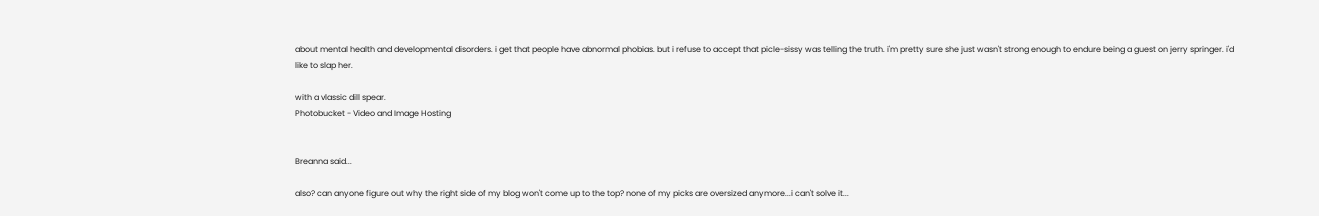about mental health and developmental disorders. i get that people have abnormal phobias. but i refuse to accept that picle-sissy was telling the truth. i'm pretty sure she just wasn't strong enough to endure being a guest on jerry springer. i'd like to slap her.

with a vlassic dill spear.
Photobucket - Video and Image Hosting


Breanna said...

also? can anyone figure out why the right side of my blog won't come up to the top? none of my picks are oversized anymore...i can't solve it...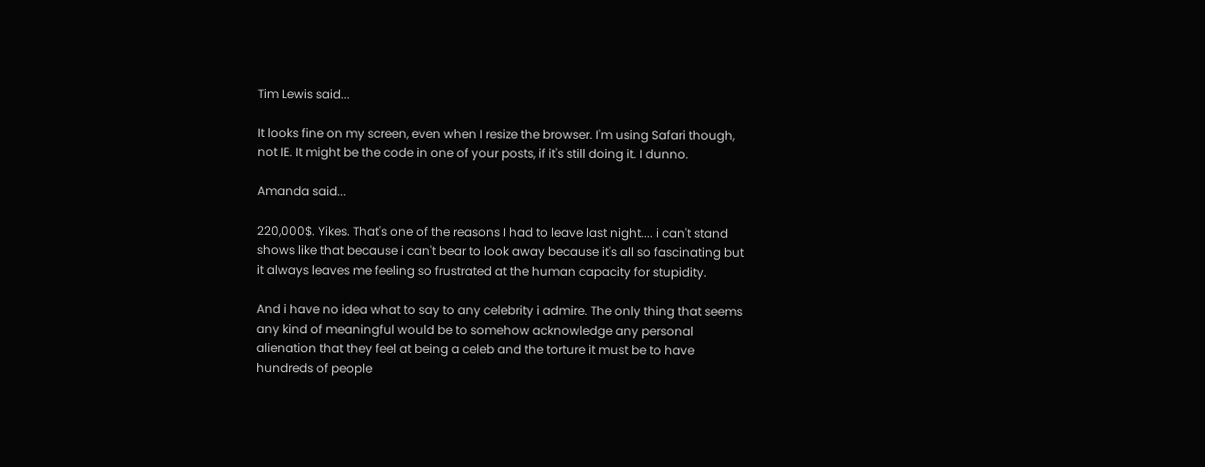Tim Lewis said...

It looks fine on my screen, even when I resize the browser. I'm using Safari though, not IE. It might be the code in one of your posts, if it's still doing it. I dunno.

Amanda said...

220,000$. Yikes. That's one of the reasons I had to leave last night.... i can't stand shows like that because i can't bear to look away because it's all so fascinating but it always leaves me feeling so frustrated at the human capacity for stupidity.

And i have no idea what to say to any celebrity i admire. The only thing that seems any kind of meaningful would be to somehow acknowledge any personal alienation that they feel at being a celeb and the torture it must be to have hundreds of people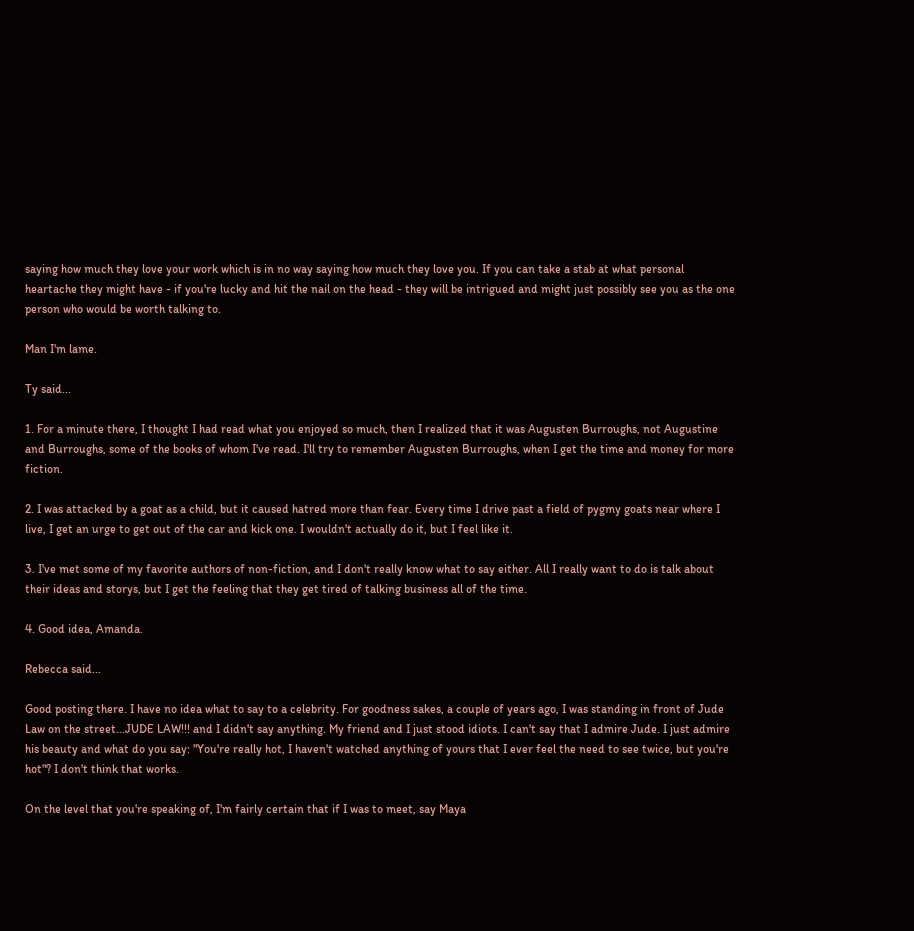saying how much they love your work which is in no way saying how much they love you. If you can take a stab at what personal heartache they might have - if you're lucky and hit the nail on the head - they will be intrigued and might just possibly see you as the one person who would be worth talking to.

Man I'm lame.

Ty said...

1. For a minute there, I thought I had read what you enjoyed so much, then I realized that it was Augusten Burroughs, not Augustine and Burroughs, some of the books of whom I've read. I'll try to remember Augusten Burroughs, when I get the time and money for more fiction.

2. I was attacked by a goat as a child, but it caused hatred more than fear. Every time I drive past a field of pygmy goats near where I live, I get an urge to get out of the car and kick one. I wouldn't actually do it, but I feel like it.

3. I've met some of my favorite authors of non-fiction, and I don't really know what to say either. All I really want to do is talk about their ideas and storys, but I get the feeling that they get tired of talking business all of the time.

4. Good idea, Amanda.

Rebecca said...

Good posting there. I have no idea what to say to a celebrity. For goodness sakes, a couple of years ago, I was standing in front of Jude Law on the street...JUDE LAW!!! and I didn't say anything. My friend and I just stood idiots. I can't say that I admire Jude. I just admire his beauty and what do you say: "You're really hot, I haven't watched anything of yours that I ever feel the need to see twice, but you're hot"? I don't think that works.

On the level that you're speaking of, I'm fairly certain that if I was to meet, say Maya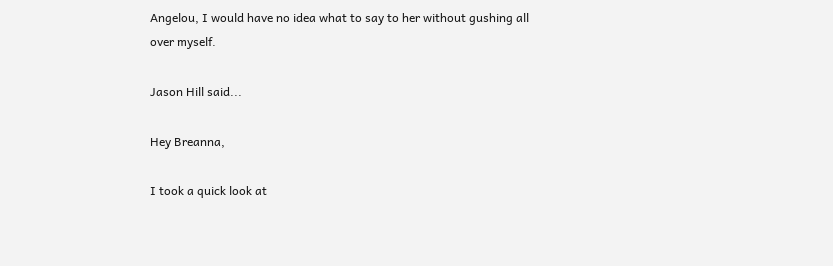Angelou, I would have no idea what to say to her without gushing all over myself.

Jason Hill said...

Hey Breanna,

I took a quick look at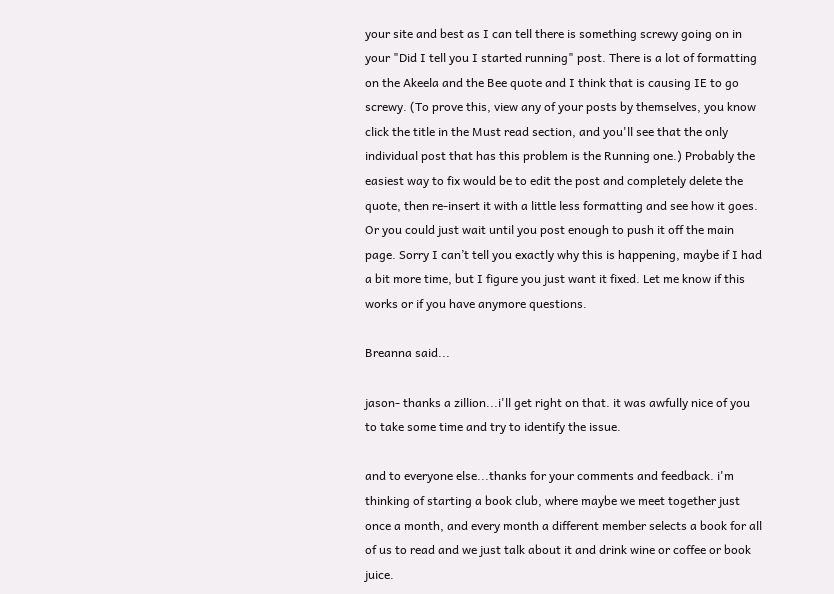your site and best as I can tell there is something screwy going on in your "Did I tell you I started running" post. There is a lot of formatting on the Akeela and the Bee quote and I think that is causing IE to go screwy. (To prove this, view any of your posts by themselves, you know click the title in the Must read section, and you'll see that the only individual post that has this problem is the Running one.) Probably the easiest way to fix would be to edit the post and completely delete the quote, then re-insert it with a little less formatting and see how it goes. Or you could just wait until you post enough to push it off the main page. Sorry I can’t tell you exactly why this is happening, maybe if I had a bit more time, but I figure you just want it fixed. Let me know if this works or if you have anymore questions.

Breanna said...

jason- thanks a zillion...i'll get right on that. it was awfully nice of you to take some time and try to identify the issue.

and to everyone else...thanks for your comments and feedback. i'm thinking of starting a book club, where maybe we meet together just once a month, and every month a different member selects a book for all of us to read and we just talk about it and drink wine or coffee or book juice.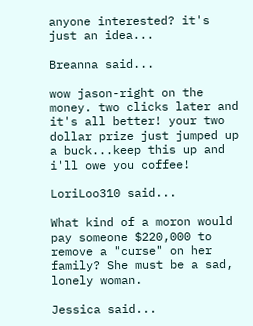anyone interested? it's just an idea...

Breanna said...

wow jason-right on the money. two clicks later and it's all better! your two dollar prize just jumped up a buck...keep this up and i'll owe you coffee!

LoriLoo310 said...

What kind of a moron would pay someone $220,000 to remove a "curse" on her family? She must be a sad, lonely woman.

Jessica said...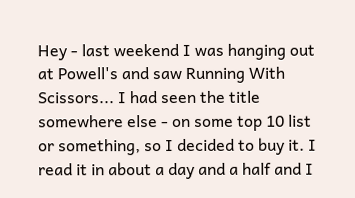Hey - last weekend I was hanging out at Powell's and saw Running With Scissors... I had seen the title somewhere else - on some top 10 list or something, so I decided to buy it. I read it in about a day and a half and I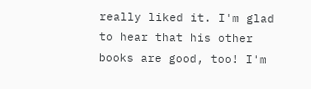really liked it. I'm glad to hear that his other books are good, too! I'm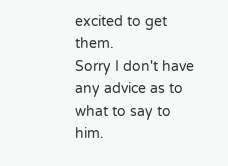excited to get them.
Sorry I don't have any advice as to what to say to him.